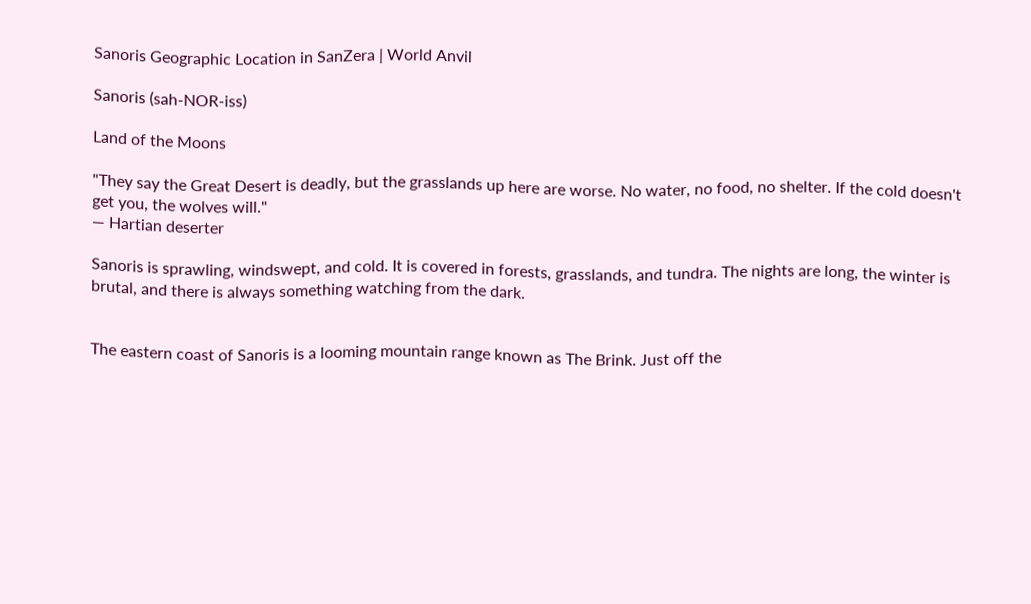Sanoris Geographic Location in SanZera | World Anvil

Sanoris (sah-NOR-iss)

Land of the Moons

"They say the Great Desert is deadly, but the grasslands up here are worse. No water, no food, no shelter. If the cold doesn't get you, the wolves will."
— Hartian deserter

Sanoris is sprawling, windswept, and cold. It is covered in forests, grasslands, and tundra. The nights are long, the winter is brutal, and there is always something watching from the dark.


The eastern coast of Sanoris is a looming mountain range known as The Brink. Just off the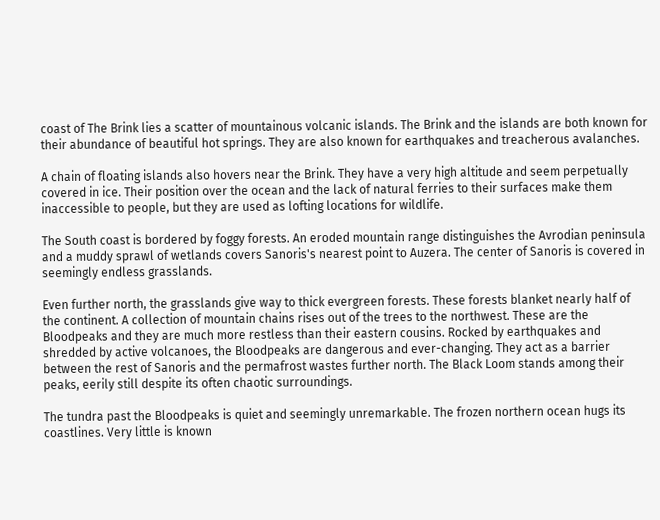coast of The Brink lies a scatter of mountainous volcanic islands. The Brink and the islands are both known for their abundance of beautiful hot springs. They are also known for earthquakes and treacherous avalanches.

A chain of floating islands also hovers near the Brink. They have a very high altitude and seem perpetually covered in ice. Their position over the ocean and the lack of natural ferries to their surfaces make them inaccessible to people, but they are used as lofting locations for wildlife.

The South coast is bordered by foggy forests. An eroded mountain range distinguishes the Avrodian peninsula and a muddy sprawl of wetlands covers Sanoris's nearest point to Auzera. The center of Sanoris is covered in seemingly endless grasslands.

Even further north, the grasslands give way to thick evergreen forests. These forests blanket nearly half of the continent. A collection of mountain chains rises out of the trees to the northwest. These are the Bloodpeaks and they are much more restless than their eastern cousins. Rocked by earthquakes and shredded by active volcanoes, the Bloodpeaks are dangerous and ever-changing. They act as a barrier between the rest of Sanoris and the permafrost wastes further north. The Black Loom stands among their peaks, eerily still despite its often chaotic surroundings.

The tundra past the Bloodpeaks is quiet and seemingly unremarkable. The frozen northern ocean hugs its coastlines. Very little is known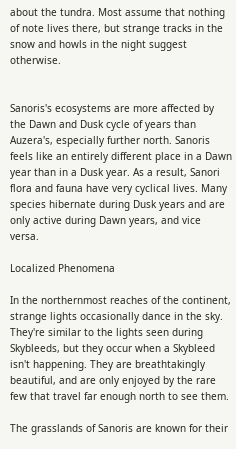about the tundra. Most assume that nothing of note lives there, but strange tracks in the snow and howls in the night suggest otherwise.


Sanoris's ecosystems are more affected by the Dawn and Dusk cycle of years than Auzera's, especially further north. Sanoris feels like an entirely different place in a Dawn year than in a Dusk year. As a result, Sanori flora and fauna have very cyclical lives. Many species hibernate during Dusk years and are only active during Dawn years, and vice versa.

Localized Phenomena

In the northernmost reaches of the continent, strange lights occasionally dance in the sky. They're similar to the lights seen during Skybleeds, but they occur when a Skybleed isn't happening. They are breathtakingly beautiful, and are only enjoyed by the rare few that travel far enough north to see them.

The grasslands of Sanoris are known for their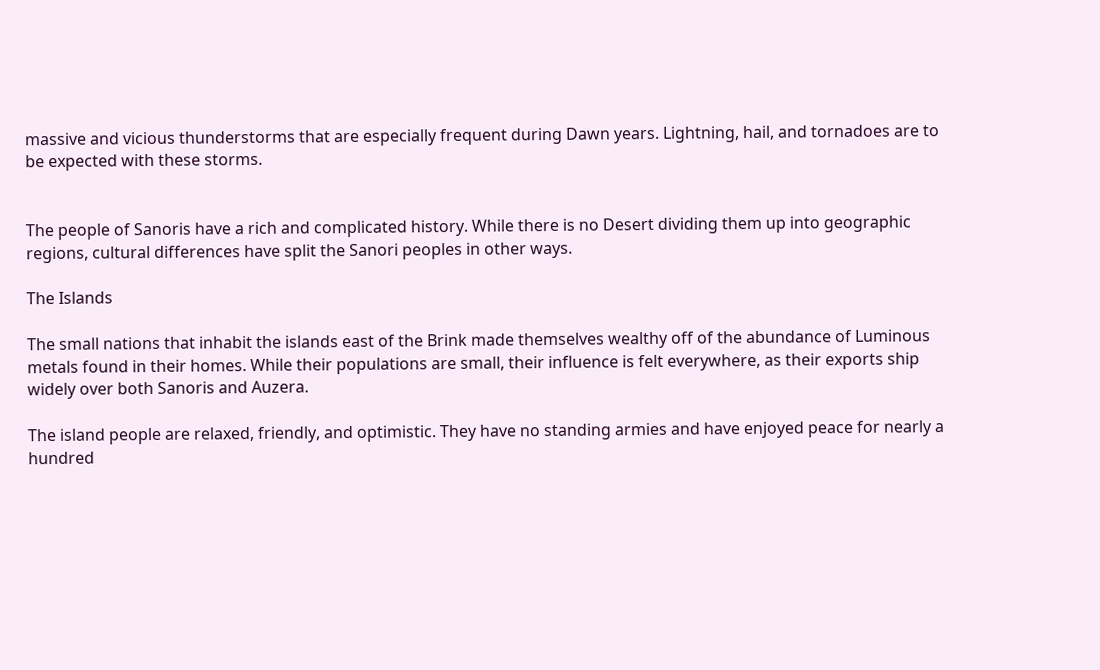massive and vicious thunderstorms that are especially frequent during Dawn years. Lightning, hail, and tornadoes are to be expected with these storms.


The people of Sanoris have a rich and complicated history. While there is no Desert dividing them up into geographic regions, cultural differences have split the Sanori peoples in other ways.

The Islands

The small nations that inhabit the islands east of the Brink made themselves wealthy off of the abundance of Luminous metals found in their homes. While their populations are small, their influence is felt everywhere, as their exports ship widely over both Sanoris and Auzera.

The island people are relaxed, friendly, and optimistic. They have no standing armies and have enjoyed peace for nearly a hundred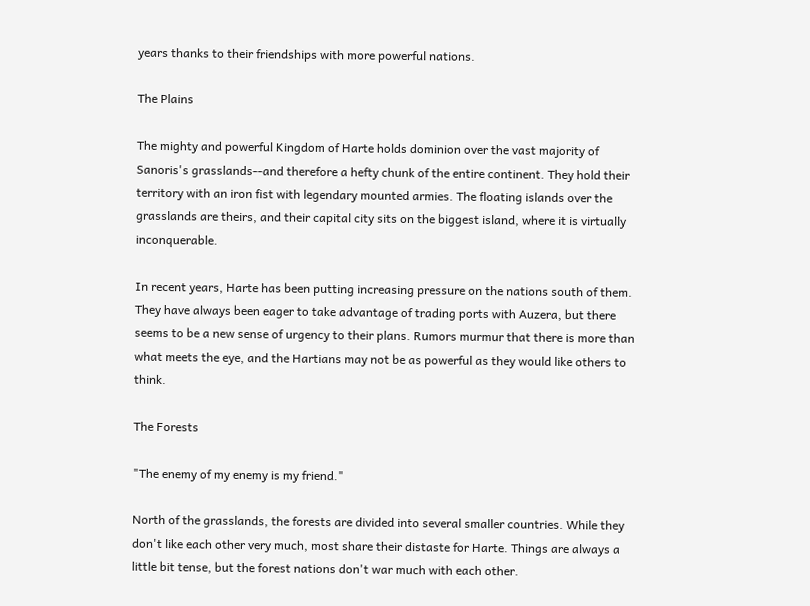years thanks to their friendships with more powerful nations.

The Plains

The mighty and powerful Kingdom of Harte holds dominion over the vast majority of Sanoris's grasslands--and therefore a hefty chunk of the entire continent. They hold their territory with an iron fist with legendary mounted armies. The floating islands over the grasslands are theirs, and their capital city sits on the biggest island, where it is virtually inconquerable.

In recent years, Harte has been putting increasing pressure on the nations south of them. They have always been eager to take advantage of trading ports with Auzera, but there seems to be a new sense of urgency to their plans. Rumors murmur that there is more than what meets the eye, and the Hartians may not be as powerful as they would like others to think.

The Forests

"The enemy of my enemy is my friend."

North of the grasslands, the forests are divided into several smaller countries. While they don't like each other very much, most share their distaste for Harte. Things are always a little bit tense, but the forest nations don't war much with each other.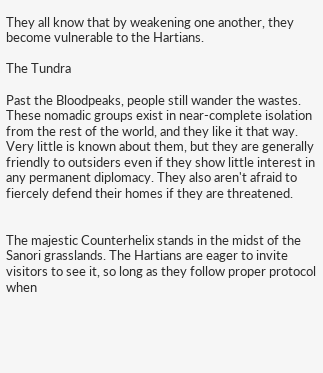They all know that by weakening one another, they become vulnerable to the Hartians.

The Tundra

Past the Bloodpeaks, people still wander the wastes. These nomadic groups exist in near-complete isolation from the rest of the world, and they like it that way. Very little is known about them, but they are generally friendly to outsiders even if they show little interest in any permanent diplomacy. They also aren't afraid to fiercely defend their homes if they are threatened.


The majestic Counterhelix stands in the midst of the Sanori grasslands. The Hartians are eager to invite visitors to see it, so long as they follow proper protocol when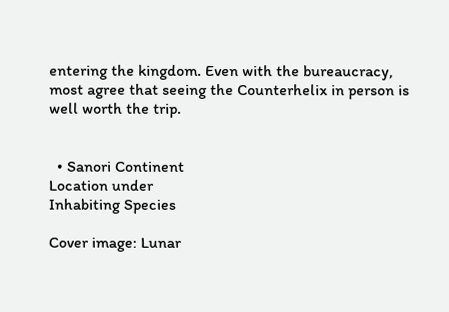entering the kingdom. Even with the bureaucracy, most agree that seeing the Counterhelix in person is well worth the trip.


  • Sanori Continent
Location under
Inhabiting Species

Cover image: Lunar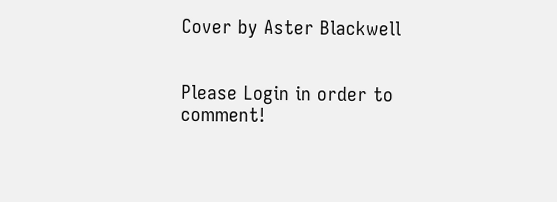Cover by Aster Blackwell


Please Login in order to comment!